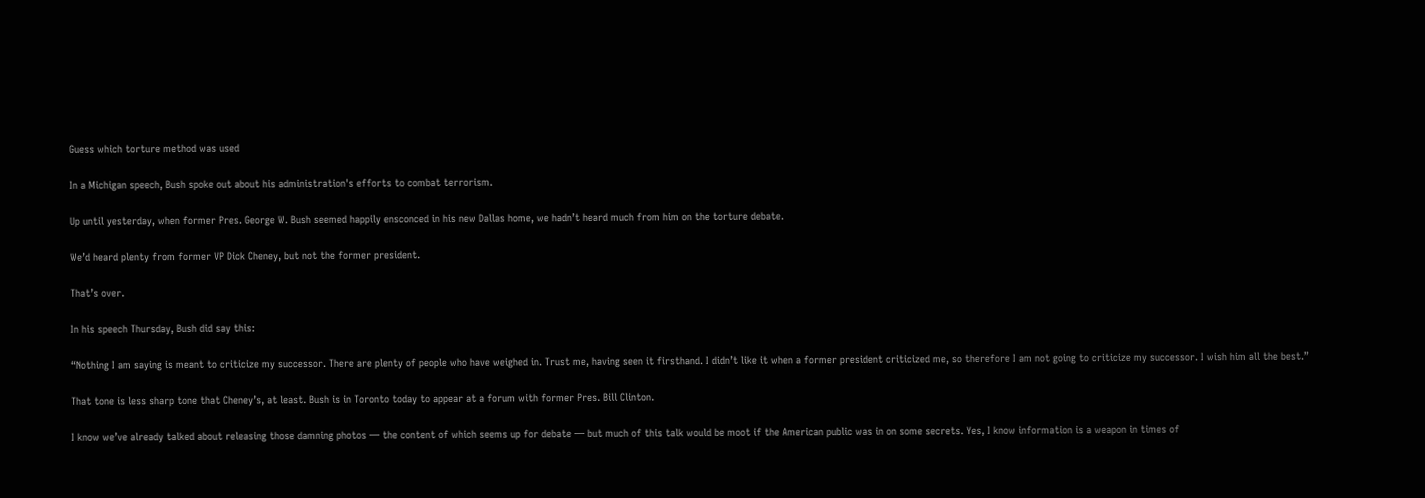Guess which torture method was used

In a Michigan speech, Bush spoke out about his administration's efforts to combat terrorism.

Up until yesterday, when former Pres. George W. Bush seemed happily ensconced in his new Dallas home, we hadn’t heard much from him on the torture debate.

We’d heard plenty from former VP Dick Cheney, but not the former president.

That’s over.

In his speech Thursday, Bush did say this:

“Nothing I am saying is meant to criticize my successor. There are plenty of people who have weighed in. Trust me, having seen it firsthand. I didn’t like it when a former president criticized me, so therefore I am not going to criticize my successor. I wish him all the best.”

That tone is less sharp tone that Cheney’s, at least. Bush is in Toronto today to appear at a forum with former Pres. Bill Clinton.

I know we’ve already talked about releasing those damning photos — the content of which seems up for debate — but much of this talk would be moot if the American public was in on some secrets. Yes, I know information is a weapon in times of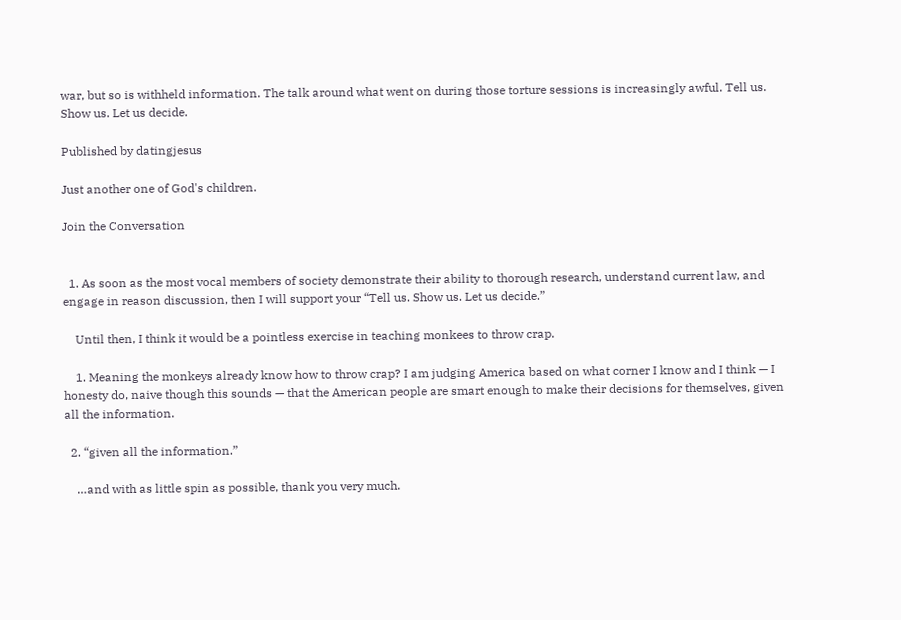war, but so is withheld information. The talk around what went on during those torture sessions is increasingly awful. Tell us. Show us. Let us decide.

Published by datingjesus

Just another one of God's children.

Join the Conversation


  1. As soon as the most vocal members of society demonstrate their ability to thorough research, understand current law, and engage in reason discussion, then I will support your “Tell us. Show us. Let us decide.”

    Until then, I think it would be a pointless exercise in teaching monkees to throw crap.

    1. Meaning the monkeys already know how to throw crap? I am judging America based on what corner I know and I think — I honesty do, naive though this sounds — that the American people are smart enough to make their decisions for themselves, given all the information.

  2. “given all the information.”

    …and with as little spin as possible, thank you very much.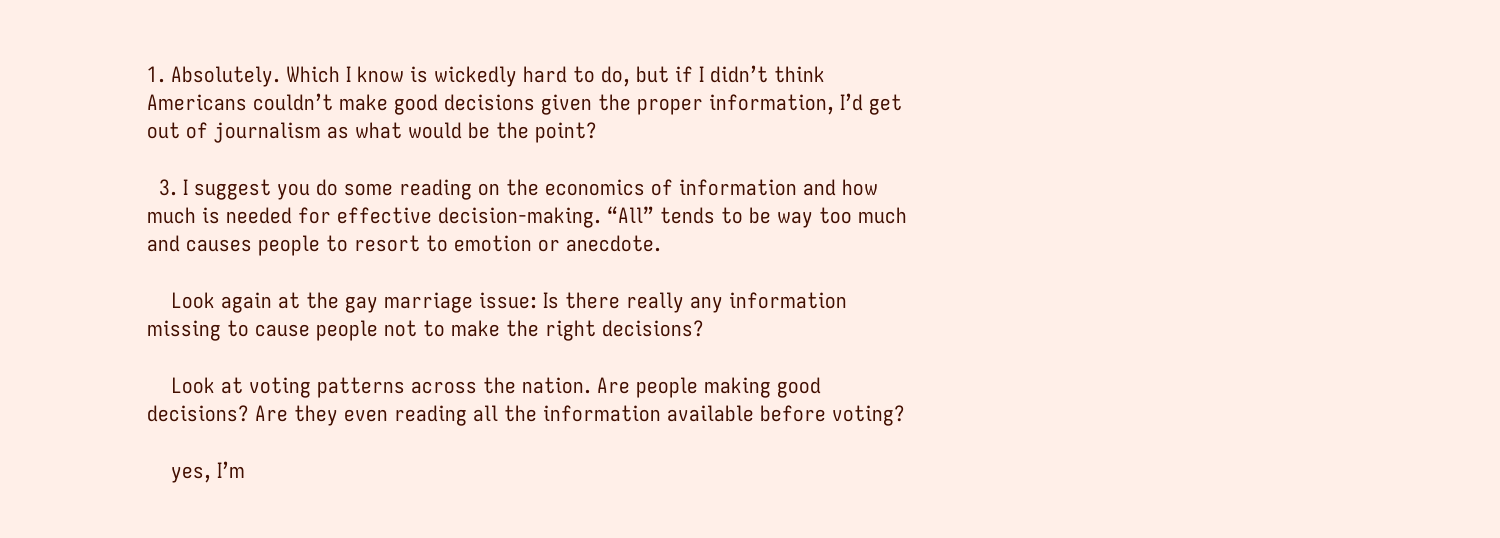1. Absolutely. Which I know is wickedly hard to do, but if I didn’t think Americans couldn’t make good decisions given the proper information, I’d get out of journalism as what would be the point?

  3. I suggest you do some reading on the economics of information and how much is needed for effective decision-making. “All” tends to be way too much and causes people to resort to emotion or anecdote.

    Look again at the gay marriage issue: Is there really any information missing to cause people not to make the right decisions?

    Look at voting patterns across the nation. Are people making good decisions? Are they even reading all the information available before voting?

    yes, I’m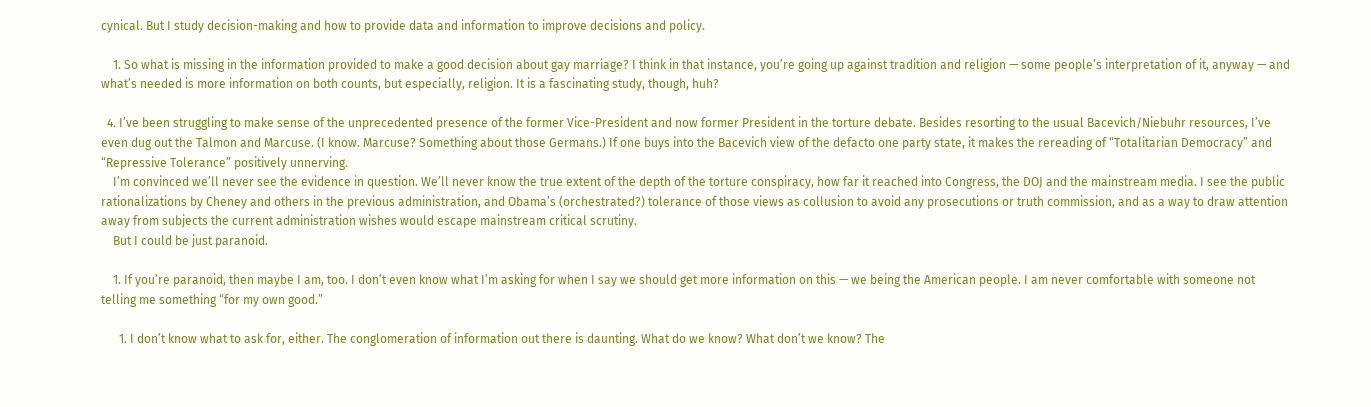cynical. But I study decision-making and how to provide data and information to improve decisions and policy.

    1. So what is missing in the information provided to make a good decision about gay marriage? I think in that instance, you’re going up against tradition and religion — some people’s interpretation of it, anyway — and what’s needed is more information on both counts, but especially, religion. It is a fascinating study, though, huh?

  4. I’ve been struggling to make sense of the unprecedented presence of the former Vice-President and now former President in the torture debate. Besides resorting to the usual Bacevich/Niebuhr resources, I’ve even dug out the Talmon and Marcuse. (I know. Marcuse? Something about those Germans.) If one buys into the Bacevich view of the defacto one party state, it makes the rereading of “Totalitarian Democracy” and “Repressive Tolerance” positively unnerving.
    I’m convinced we’ll never see the evidence in question. We’ll never know the true extent of the depth of the torture conspiracy, how far it reached into Congress, the DOJ and the mainstream media. I see the public rationalizations by Cheney and others in the previous administration, and Obama’s (orchestrated?) tolerance of those views as collusion to avoid any prosecutions or truth commission, and as a way to draw attention away from subjects the current administration wishes would escape mainstream critical scrutiny.
    But I could be just paranoid.

    1. If you’re paranoid, then maybe I am, too. I don’t even know what I’m asking for when I say we should get more information on this — we being the American people. I am never comfortable with someone not telling me something “for my own good.”

      1. I don’t know what to ask for, either. The conglomeration of information out there is daunting. What do we know? What don’t we know? The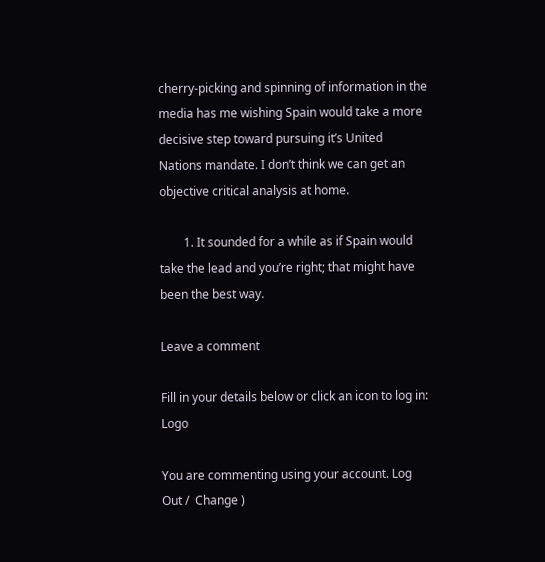cherry-picking and spinning of information in the media has me wishing Spain would take a more decisive step toward pursuing it’s United Nations mandate. I don’t think we can get an objective critical analysis at home.

        1. It sounded for a while as if Spain would take the lead and you’re right; that might have been the best way.

Leave a comment

Fill in your details below or click an icon to log in: Logo

You are commenting using your account. Log Out /  Change )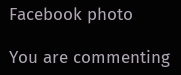Facebook photo

You are commenting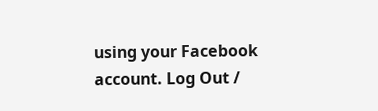using your Facebook account. Log Out /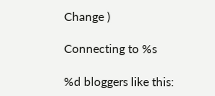Change )

Connecting to %s

%d bloggers like this: